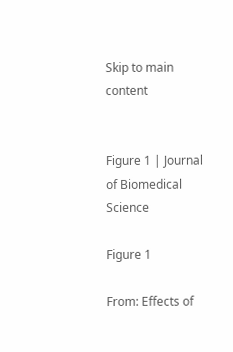Skip to main content


Figure 1 | Journal of Biomedical Science

Figure 1

From: Effects of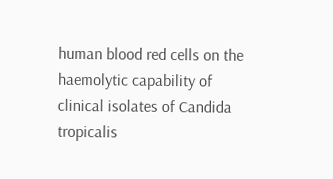human blood red cells on the haemolytic capability of clinical isolates of Candida tropicalis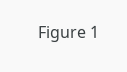Figure 1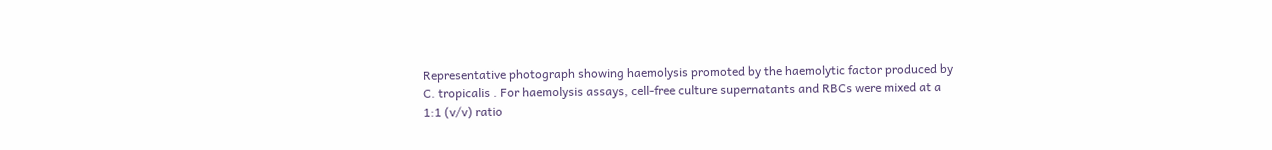Representative photograph showing haemolysis promoted by the haemolytic factor produced by C. tropicalis . For haemolysis assays, cell-free culture supernatants and RBCs were mixed at a 1:1 (v/v) ratio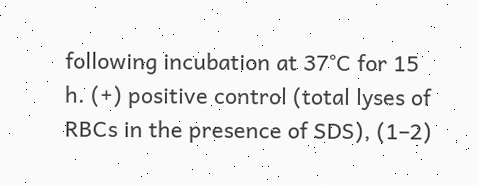following incubation at 37°C for 15 h. (+) positive control (total lyses of RBCs in the presence of SDS), (1–2)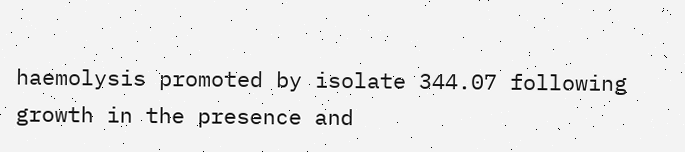haemolysis promoted by isolate 344.07 following growth in the presence and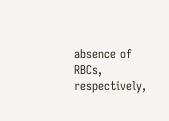absence of RBCs, respectively,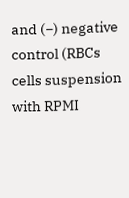and (−) negative control (RBCs cells suspension with RPMI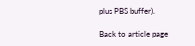plus PBS buffer).

Back to article page